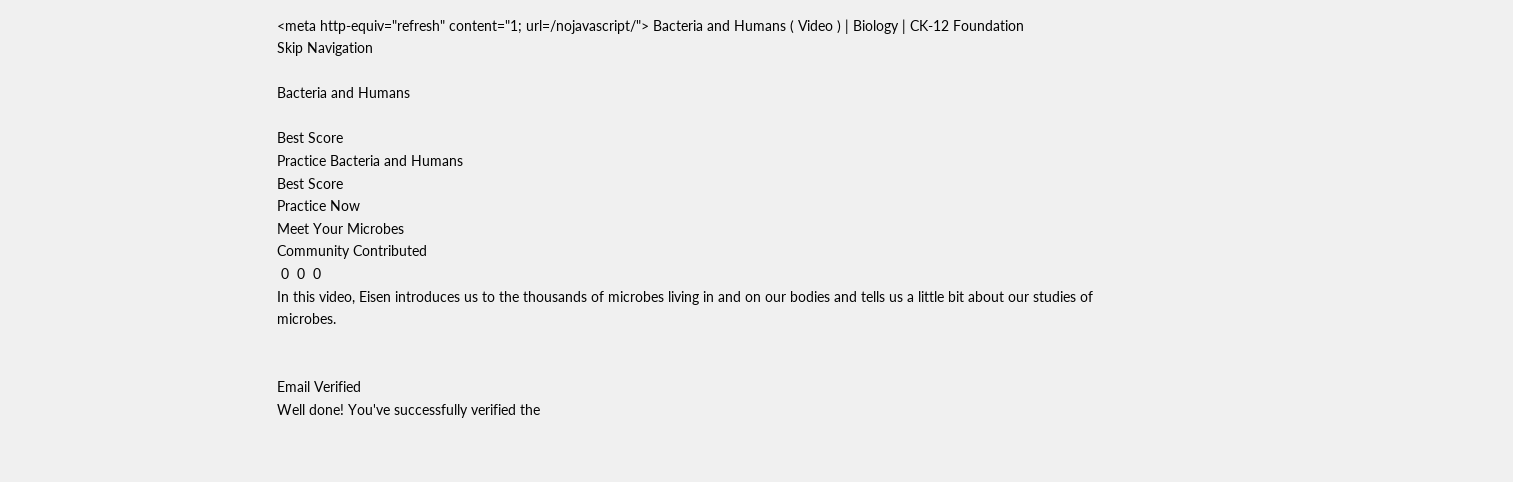<meta http-equiv="refresh" content="1; url=/nojavascript/"> Bacteria and Humans ( Video ) | Biology | CK-12 Foundation
Skip Navigation

Bacteria and Humans

Best Score
Practice Bacteria and Humans
Best Score
Practice Now
Meet Your Microbes
Community Contributed
 0  0  0
In this video, Eisen introduces us to the thousands of microbes living in and on our bodies and tells us a little bit about our studies of microbes.


Email Verified
Well done! You've successfully verified the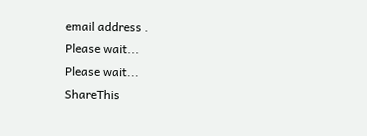email address .
Please wait...
Please wait...
ShareThis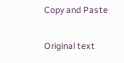Copy and Paste

Original text